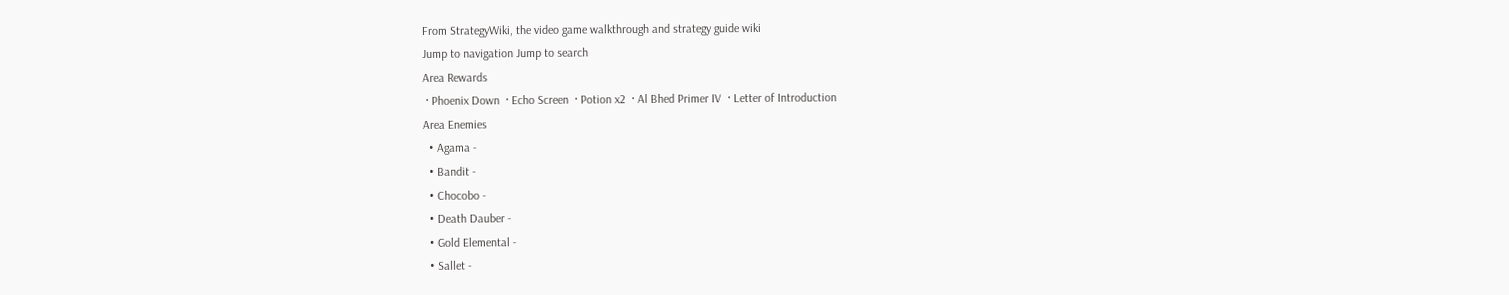From StrategyWiki, the video game walkthrough and strategy guide wiki
Jump to navigation Jump to search
Area Rewards
 · Phoenix Down  · Echo Screen  · Potion x2  · Al Bhed Primer IV  · Letter of Introduction
Area Enemies
  • Agama -
  • Bandit -
  • Chocobo -
  • Death Dauber -
  • Gold Elemental -
  • Sallet -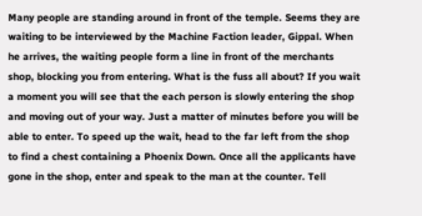Many people are standing around in front of the temple. Seems they are waiting to be interviewed by the Machine Faction leader, Gippal. When he arrives, the waiting people form a line in front of the merchants shop, blocking you from entering. What is the fuss all about? If you wait a moment you will see that the each person is slowly entering the shop and moving out of your way. Just a matter of minutes before you will be able to enter. To speed up the wait, head to the far left from the shop to find a chest containing a Phoenix Down. Once all the applicants have gone in the shop, enter and speak to the man at the counter. Tell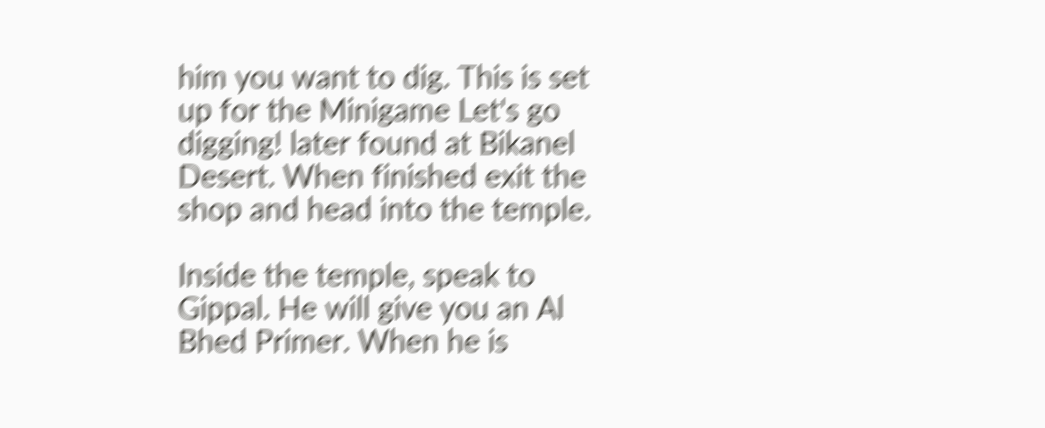him you want to dig. This is set up for the Minigame Let's go digging! later found at Bikanel Desert. When finished exit the shop and head into the temple.

Inside the temple, speak to Gippal. He will give you an Al Bhed Primer. When he is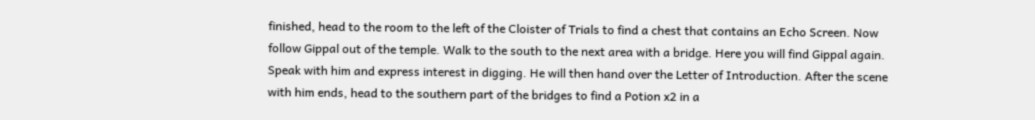finished, head to the room to the left of the Cloister of Trials to find a chest that contains an Echo Screen. Now follow Gippal out of the temple. Walk to the south to the next area with a bridge. Here you will find Gippal again. Speak with him and express interest in digging. He will then hand over the Letter of Introduction. After the scene with him ends, head to the southern part of the bridges to find a Potion x2 in a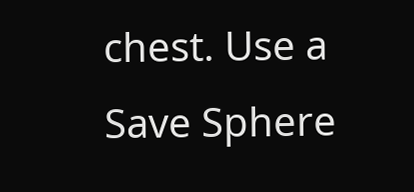chest. Use a Save Sphere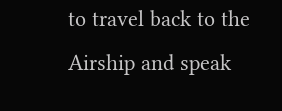to travel back to the Airship and speak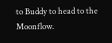to Buddy to head to the Moonflow.